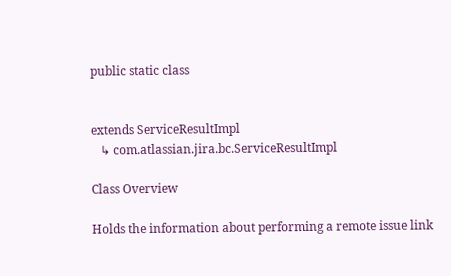public static class


extends ServiceResultImpl
   ↳ com.atlassian.jira.bc.ServiceResultImpl

Class Overview

Holds the information about performing a remote issue link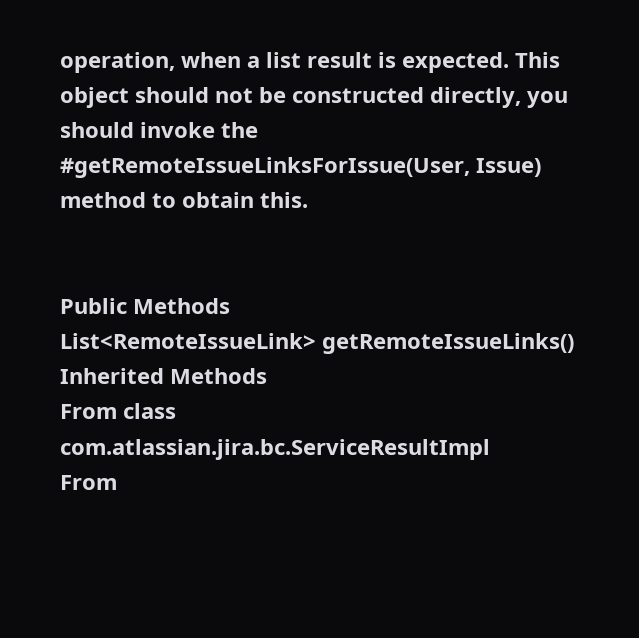operation, when a list result is expected. This object should not be constructed directly, you should invoke the #getRemoteIssueLinksForIssue(User, Issue) method to obtain this.


Public Methods
List<RemoteIssueLink> getRemoteIssueLinks()
Inherited Methods
From class com.atlassian.jira.bc.ServiceResultImpl
From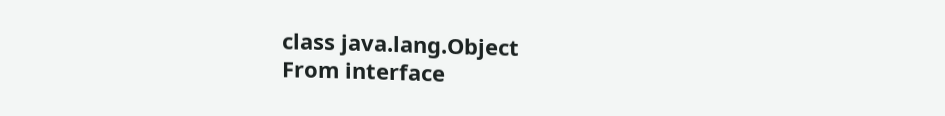class java.lang.Object
From interface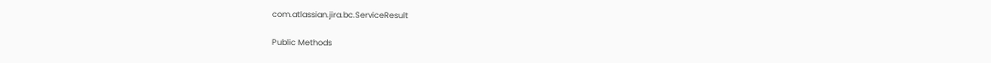com.atlassian.jira.bc.ServiceResult

Public Methods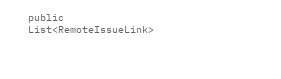public List<RemoteIssueLink>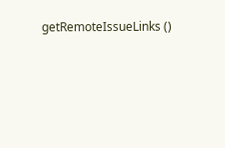getRemoteIssueLinks ()